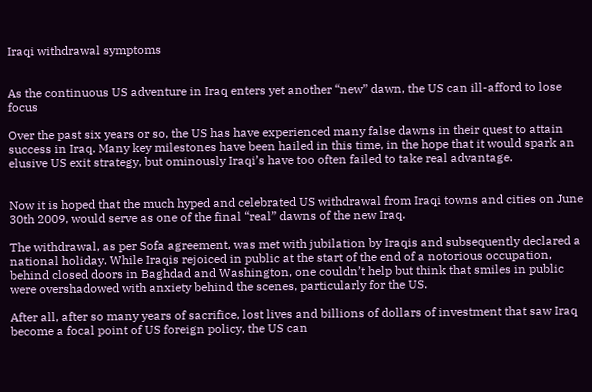Iraqi withdrawal symptoms


As the continuous US adventure in Iraq enters yet another “new” dawn, the US can ill-afford to lose focus

Over the past six years or so, the US has have experienced many false dawns in their quest to attain success in Iraq. Many key milestones have been hailed in this time, in the hope that it would spark an elusive US exit strategy, but ominously Iraqi’s have too often failed to take real advantage.


Now it is hoped that the much hyped and celebrated US withdrawal from Iraqi towns and cities on June 30th 2009, would serve as one of the final “real” dawns of the new Iraq.

The withdrawal, as per Sofa agreement, was met with jubilation by Iraqis and subsequently declared a national holiday. While Iraqis rejoiced in public at the start of the end of a notorious occupation, behind closed doors in Baghdad and Washington, one couldn’t help but think that smiles in public were overshadowed with anxiety behind the scenes, particularly for the US.

After all, after so many years of sacrifice, lost lives and billions of dollars of investment that saw Iraq become a focal point of US foreign policy, the US can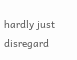hardly just disregard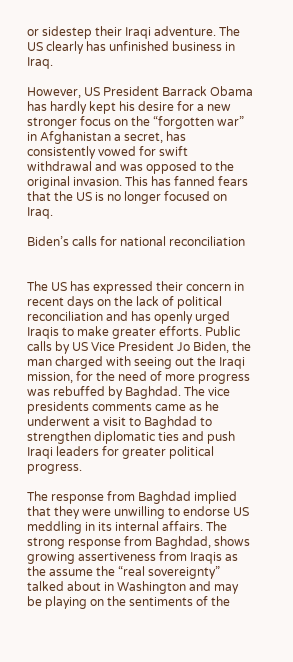or sidestep their Iraqi adventure. The US clearly has unfinished business in Iraq.

However, US President Barrack Obama has hardly kept his desire for a new stronger focus on the “forgotten war” in Afghanistan a secret, has consistently vowed for swift withdrawal and was opposed to the original invasion. This has fanned fears that the US is no longer focused on Iraq.

Biden’s calls for national reconciliation


The US has expressed their concern in recent days on the lack of political reconciliation and has openly urged Iraqis to make greater efforts. Public calls by US Vice President Jo Biden, the man charged with seeing out the Iraqi mission, for the need of more progress was rebuffed by Baghdad. The vice presidents comments came as he underwent a visit to Baghdad to strengthen diplomatic ties and push Iraqi leaders for greater political progress.

The response from Baghdad implied that they were unwilling to endorse US meddling in its internal affairs. The strong response from Baghdad, shows growing assertiveness from Iraqis as the assume the “real sovereignty” talked about in Washington and may be playing on the sentiments of the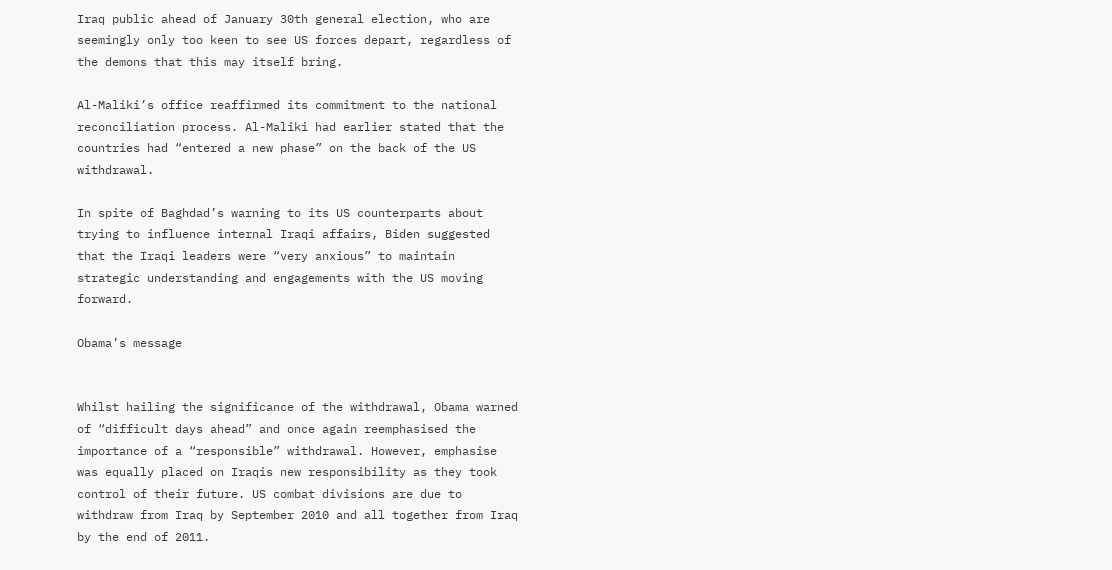Iraq public ahead of January 30th general election, who are seemingly only too keen to see US forces depart, regardless of the demons that this may itself bring.

Al-Maliki’s office reaffirmed its commitment to the national reconciliation process. Al-Maliki had earlier stated that the countries had “entered a new phase” on the back of the US withdrawal.

In spite of Baghdad’s warning to its US counterparts about trying to influence internal Iraqi affairs, Biden suggested that the Iraqi leaders were “very anxious” to maintain strategic understanding and engagements with the US moving forward.

Obama’s message


Whilst hailing the significance of the withdrawal, Obama warned of “difficult days ahead” and once again reemphasised the importance of a “responsible” withdrawal. However, emphasise was equally placed on Iraqis new responsibility as they took control of their future. US combat divisions are due to withdraw from Iraq by September 2010 and all together from Iraq by the end of 2011.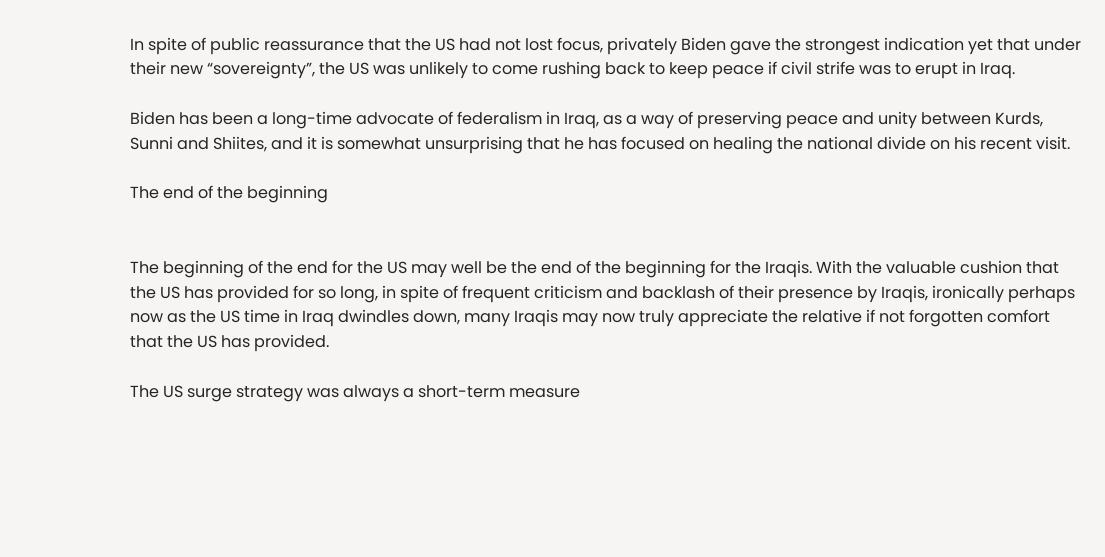In spite of public reassurance that the US had not lost focus, privately Biden gave the strongest indication yet that under their new “sovereignty”, the US was unlikely to come rushing back to keep peace if civil strife was to erupt in Iraq.

Biden has been a long-time advocate of federalism in Iraq, as a way of preserving peace and unity between Kurds, Sunni and Shiites, and it is somewhat unsurprising that he has focused on healing the national divide on his recent visit.

The end of the beginning


The beginning of the end for the US may well be the end of the beginning for the Iraqis. With the valuable cushion that the US has provided for so long, in spite of frequent criticism and backlash of their presence by Iraqis, ironically perhaps now as the US time in Iraq dwindles down, many Iraqis may now truly appreciate the relative if not forgotten comfort that the US has provided.

The US surge strategy was always a short-term measure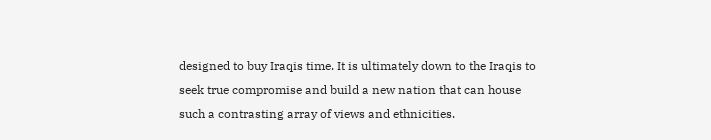designed to buy Iraqis time. It is ultimately down to the Iraqis to seek true compromise and build a new nation that can house such a contrasting array of views and ethnicities.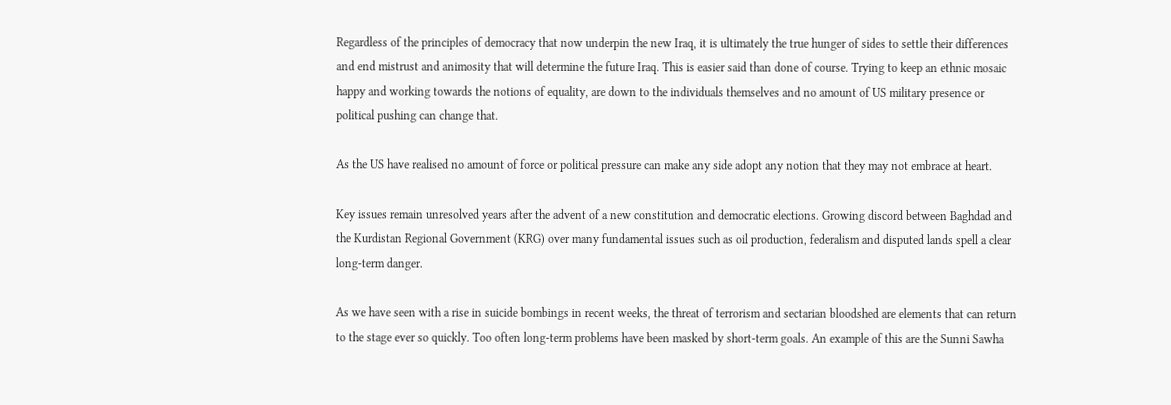Regardless of the principles of democracy that now underpin the new Iraq, it is ultimately the true hunger of sides to settle their differences and end mistrust and animosity that will determine the future Iraq. This is easier said than done of course. Trying to keep an ethnic mosaic happy and working towards the notions of equality, are down to the individuals themselves and no amount of US military presence or political pushing can change that.

As the US have realised no amount of force or political pressure can make any side adopt any notion that they may not embrace at heart.

Key issues remain unresolved years after the advent of a new constitution and democratic elections. Growing discord between Baghdad and the Kurdistan Regional Government (KRG) over many fundamental issues such as oil production, federalism and disputed lands spell a clear long-term danger.

As we have seen with a rise in suicide bombings in recent weeks, the threat of terrorism and sectarian bloodshed are elements that can return to the stage ever so quickly. Too often long-term problems have been masked by short-term goals. An example of this are the Sunni Sawha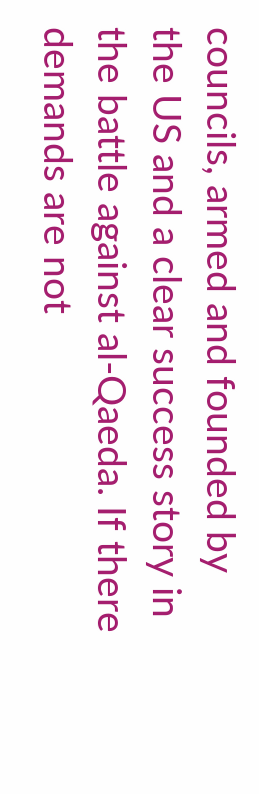councils, armed and founded by the US and a clear success story in the battle against al-Qaeda. If there demands are not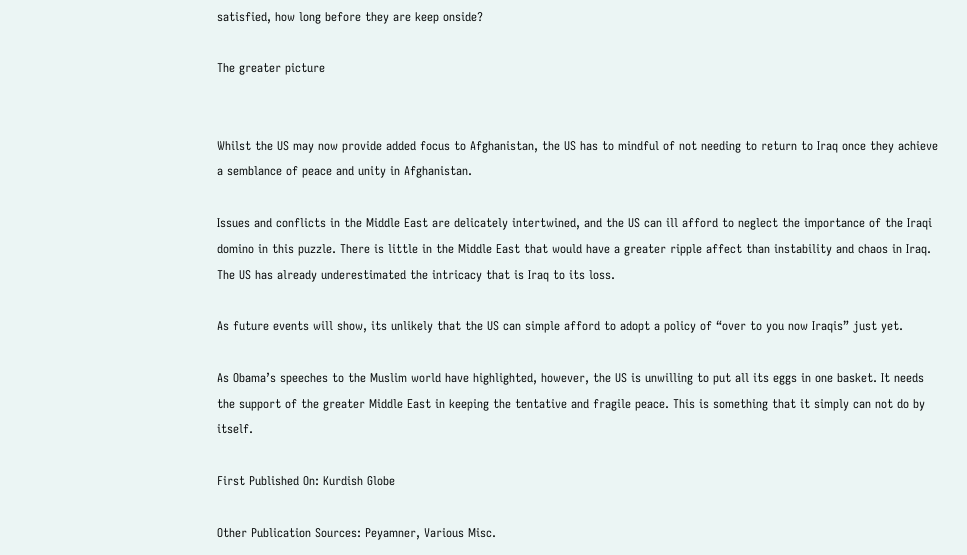satisfied, how long before they are keep onside?

The greater picture


Whilst the US may now provide added focus to Afghanistan, the US has to mindful of not needing to return to Iraq once they achieve a semblance of peace and unity in Afghanistan.

Issues and conflicts in the Middle East are delicately intertwined, and the US can ill afford to neglect the importance of the Iraqi domino in this puzzle. There is little in the Middle East that would have a greater ripple affect than instability and chaos in Iraq. The US has already underestimated the intricacy that is Iraq to its loss.

As future events will show, its unlikely that the US can simple afford to adopt a policy of “over to you now Iraqis” just yet.

As Obama’s speeches to the Muslim world have highlighted, however, the US is unwilling to put all its eggs in one basket. It needs the support of the greater Middle East in keeping the tentative and fragile peace. This is something that it simply can not do by itself.

First Published On: Kurdish Globe

Other Publication Sources: Peyamner, Various Misc.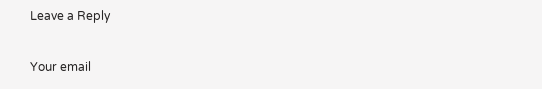Leave a Reply

Your email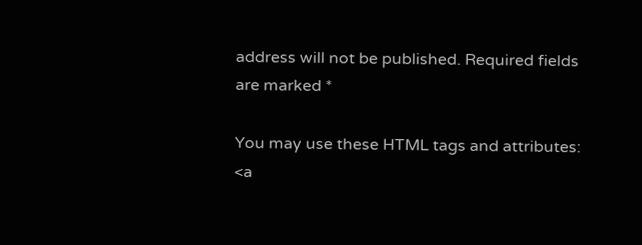address will not be published. Required fields are marked *

You may use these HTML tags and attributes: <a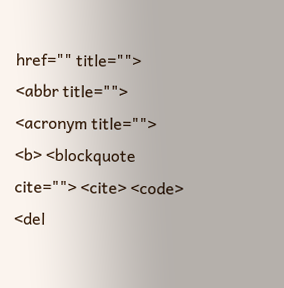href="" title=""> <abbr title=""> <acronym title=""> <b> <blockquote cite=""> <cite> <code> <del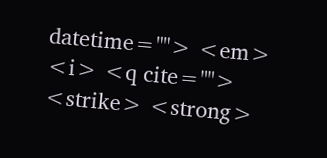datetime=""> <em> <i> <q cite=""> <strike> <strong>